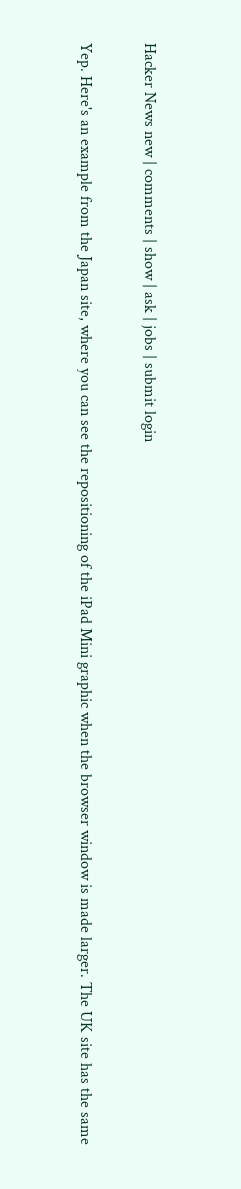Hacker News new | comments | show | ask | jobs | submit login

Yep. Here's an example from the Japan site, where you can see the repositioning of the iPad Mini graphic when the browser window is made larger. The UK site has the same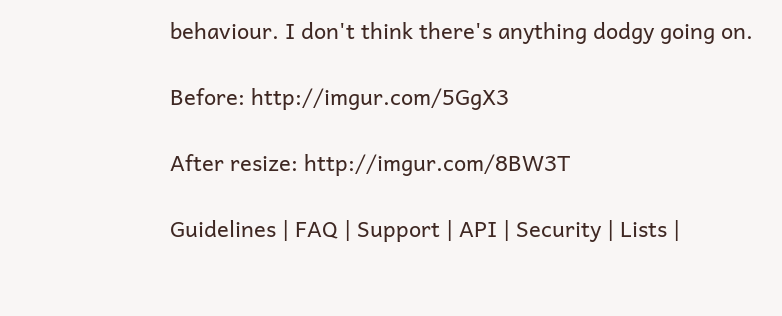behaviour. I don't think there's anything dodgy going on.

Before: http://imgur.com/5GgX3

After resize: http://imgur.com/8BW3T

Guidelines | FAQ | Support | API | Security | Lists |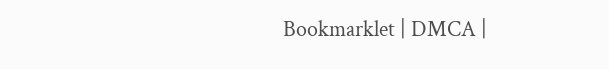Bookmarklet | DMCA |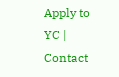Apply to YC | Contact